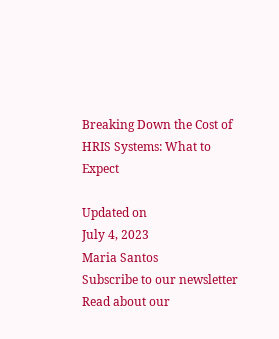Breaking Down the Cost of HRIS Systems: What to Expect

Updated on
July 4, 2023
Maria Santos
Subscribe to our newsletter
Read about our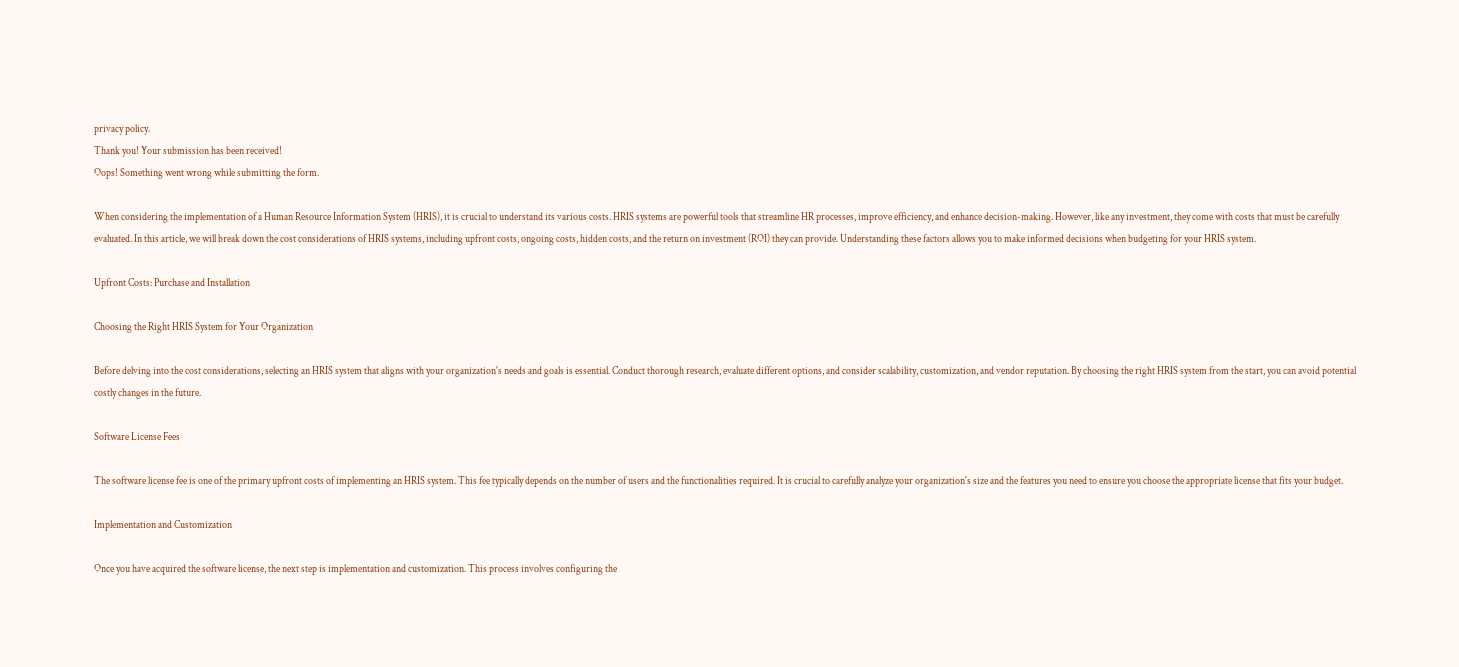privacy policy.
Thank you! Your submission has been received!
Oops! Something went wrong while submitting the form.

When considering the implementation of a Human Resource Information System (HRIS), it is crucial to understand its various costs. HRIS systems are powerful tools that streamline HR processes, improve efficiency, and enhance decision-making. However, like any investment, they come with costs that must be carefully evaluated. In this article, we will break down the cost considerations of HRIS systems, including upfront costs, ongoing costs, hidden costs, and the return on investment (ROI) they can provide. Understanding these factors allows you to make informed decisions when budgeting for your HRIS system.

Upfront Costs: Purchase and Installation

Choosing the Right HRIS System for Your Organization

Before delving into the cost considerations, selecting an HRIS system that aligns with your organization's needs and goals is essential. Conduct thorough research, evaluate different options, and consider scalability, customization, and vendor reputation. By choosing the right HRIS system from the start, you can avoid potential costly changes in the future.

Software License Fees

The software license fee is one of the primary upfront costs of implementing an HRIS system. This fee typically depends on the number of users and the functionalities required. It is crucial to carefully analyze your organization's size and the features you need to ensure you choose the appropriate license that fits your budget.

Implementation and Customization

Once you have acquired the software license, the next step is implementation and customization. This process involves configuring the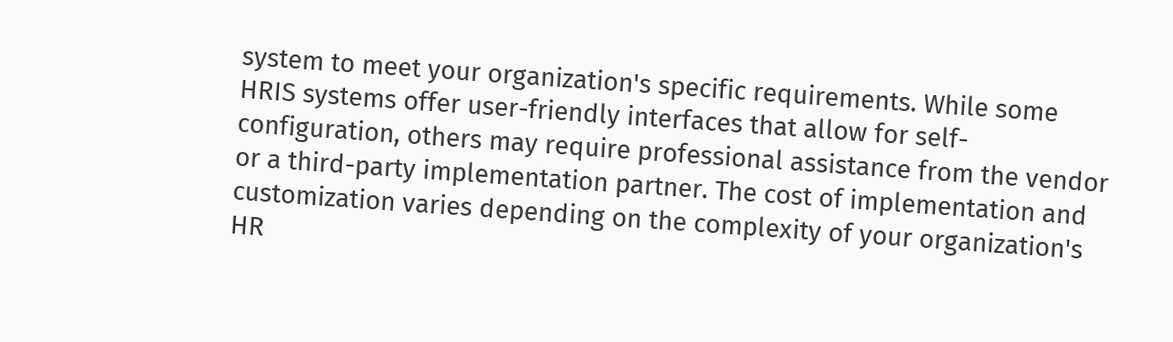system to meet your organization's specific requirements. While some HRIS systems offer user-friendly interfaces that allow for self-configuration, others may require professional assistance from the vendor or a third-party implementation partner. The cost of implementation and customization varies depending on the complexity of your organization's HR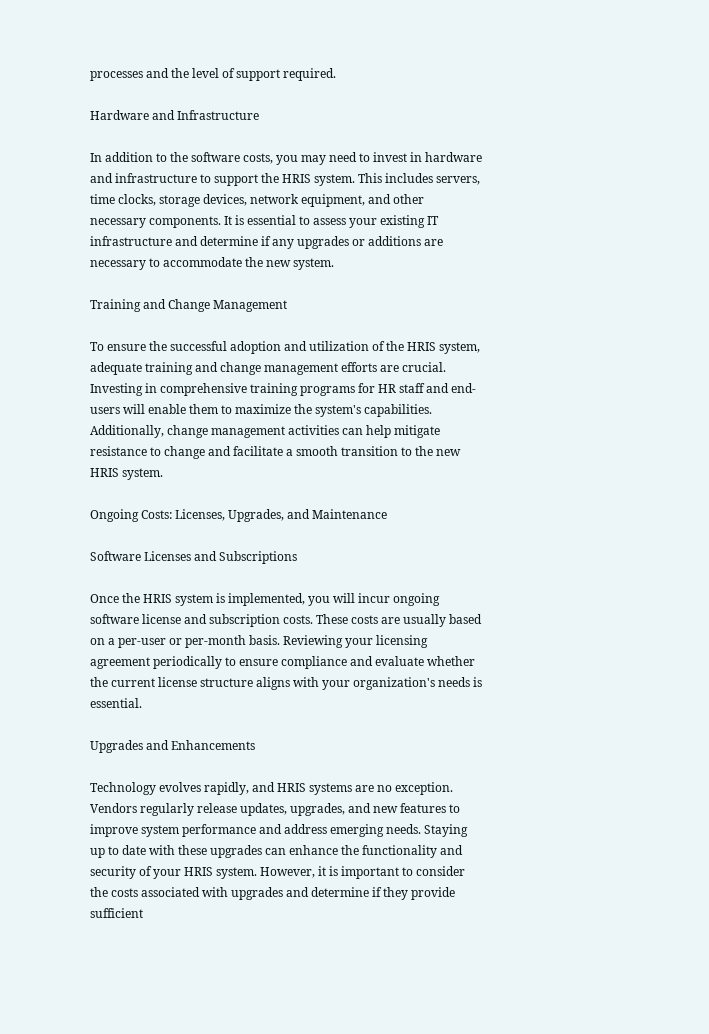processes and the level of support required.

Hardware and Infrastructure

In addition to the software costs, you may need to invest in hardware and infrastructure to support the HRIS system. This includes servers, time clocks, storage devices, network equipment, and other necessary components. It is essential to assess your existing IT infrastructure and determine if any upgrades or additions are necessary to accommodate the new system.

Training and Change Management

To ensure the successful adoption and utilization of the HRIS system, adequate training and change management efforts are crucial. Investing in comprehensive training programs for HR staff and end-users will enable them to maximize the system's capabilities. Additionally, change management activities can help mitigate resistance to change and facilitate a smooth transition to the new HRIS system.

Ongoing Costs: Licenses, Upgrades, and Maintenance

Software Licenses and Subscriptions

Once the HRIS system is implemented, you will incur ongoing software license and subscription costs. These costs are usually based on a per-user or per-month basis. Reviewing your licensing agreement periodically to ensure compliance and evaluate whether the current license structure aligns with your organization's needs is essential.

Upgrades and Enhancements

Technology evolves rapidly, and HRIS systems are no exception. Vendors regularly release updates, upgrades, and new features to improve system performance and address emerging needs. Staying up to date with these upgrades can enhance the functionality and security of your HRIS system. However, it is important to consider the costs associated with upgrades and determine if they provide sufficient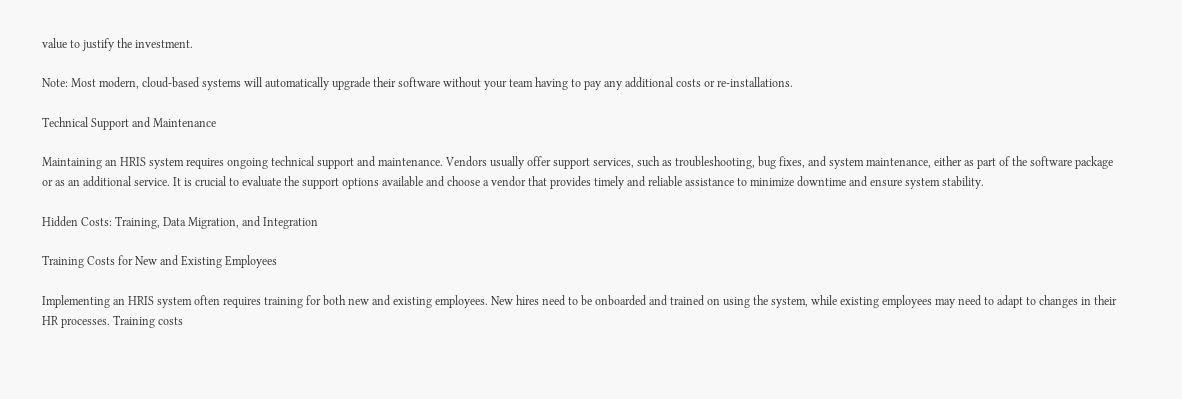value to justify the investment.

Note: Most modern, cloud-based systems will automatically upgrade their software without your team having to pay any additional costs or re-installations.

Technical Support and Maintenance

Maintaining an HRIS system requires ongoing technical support and maintenance. Vendors usually offer support services, such as troubleshooting, bug fixes, and system maintenance, either as part of the software package or as an additional service. It is crucial to evaluate the support options available and choose a vendor that provides timely and reliable assistance to minimize downtime and ensure system stability.

Hidden Costs: Training, Data Migration, and Integration

Training Costs for New and Existing Employees

Implementing an HRIS system often requires training for both new and existing employees. New hires need to be onboarded and trained on using the system, while existing employees may need to adapt to changes in their HR processes. Training costs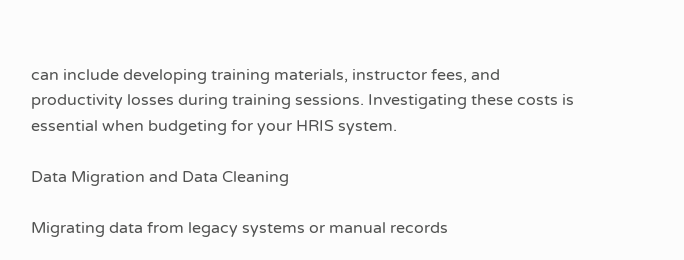can include developing training materials, instructor fees, and productivity losses during training sessions. Investigating these costs is essential when budgeting for your HRIS system.

Data Migration and Data Cleaning

Migrating data from legacy systems or manual records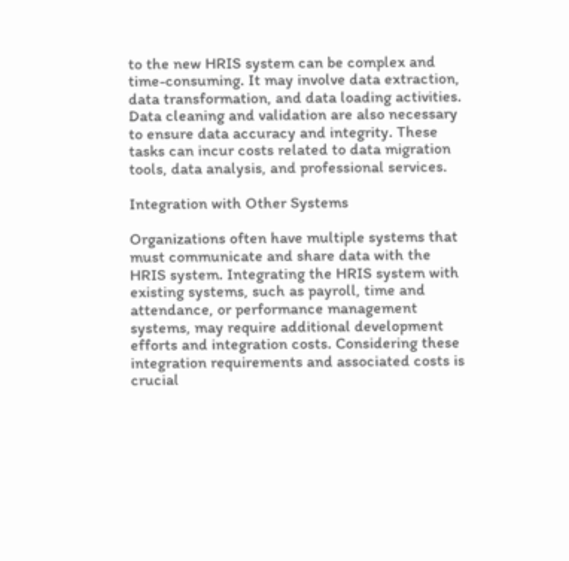to the new HRIS system can be complex and time-consuming. It may involve data extraction, data transformation, and data loading activities. Data cleaning and validation are also necessary to ensure data accuracy and integrity. These tasks can incur costs related to data migration tools, data analysis, and professional services.

Integration with Other Systems

Organizations often have multiple systems that must communicate and share data with the HRIS system. Integrating the HRIS system with existing systems, such as payroll, time and attendance, or performance management systems, may require additional development efforts and integration costs. Considering these integration requirements and associated costs is crucial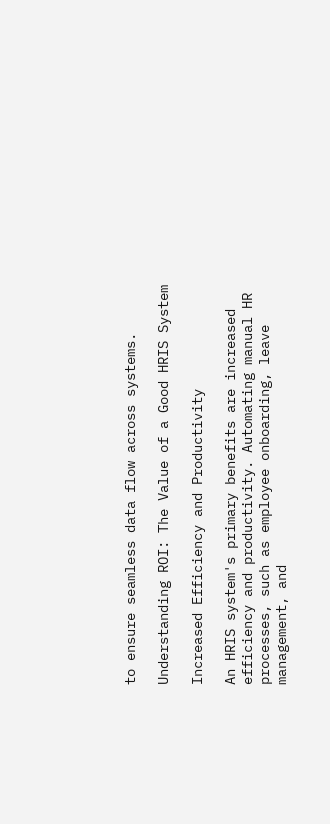to ensure seamless data flow across systems.

Understanding ROI: The Value of a Good HRIS System

Increased Efficiency and Productivity

An HRIS system's primary benefits are increased efficiency and productivity. Automating manual HR processes, such as employee onboarding, leave management, and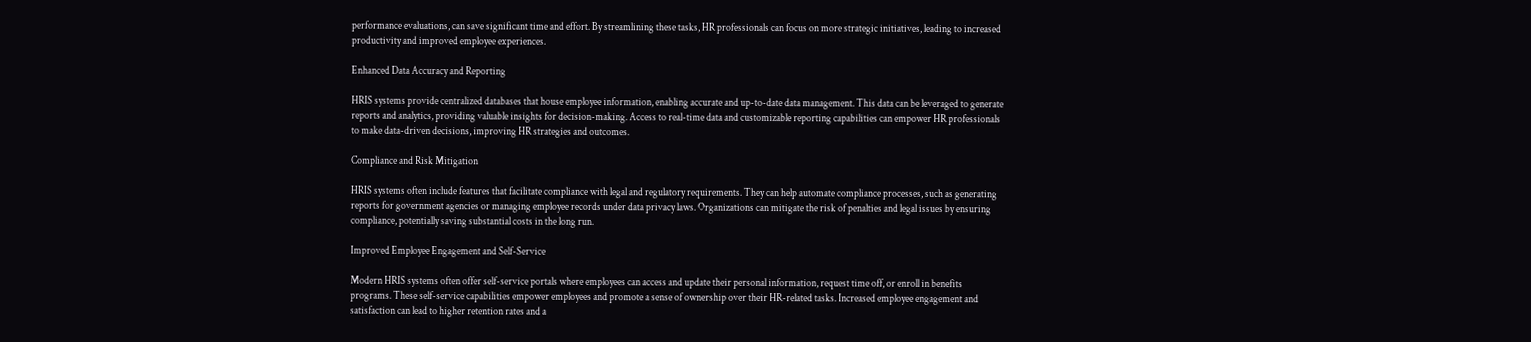performance evaluations, can save significant time and effort. By streamlining these tasks, HR professionals can focus on more strategic initiatives, leading to increased productivity and improved employee experiences.

Enhanced Data Accuracy and Reporting

HRIS systems provide centralized databases that house employee information, enabling accurate and up-to-date data management. This data can be leveraged to generate reports and analytics, providing valuable insights for decision-making. Access to real-time data and customizable reporting capabilities can empower HR professionals to make data-driven decisions, improving HR strategies and outcomes.

Compliance and Risk Mitigation

HRIS systems often include features that facilitate compliance with legal and regulatory requirements. They can help automate compliance processes, such as generating reports for government agencies or managing employee records under data privacy laws. Organizations can mitigate the risk of penalties and legal issues by ensuring compliance, potentially saving substantial costs in the long run.

Improved Employee Engagement and Self-Service

Modern HRIS systems often offer self-service portals where employees can access and update their personal information, request time off, or enroll in benefits programs. These self-service capabilities empower employees and promote a sense of ownership over their HR-related tasks. Increased employee engagement and satisfaction can lead to higher retention rates and a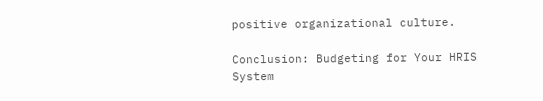positive organizational culture.

Conclusion: Budgeting for Your HRIS System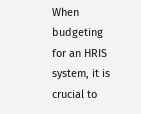When budgeting for an HRIS system, it is crucial to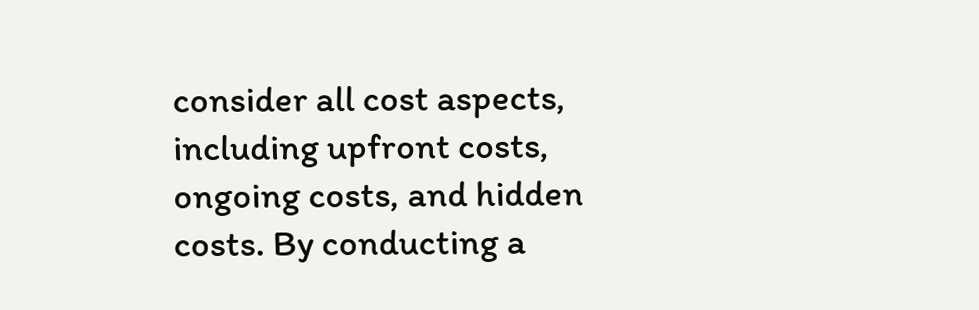consider all cost aspects, including upfront costs, ongoing costs, and hidden costs. By conducting a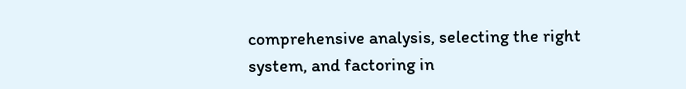comprehensive analysis, selecting the right system, and factoring in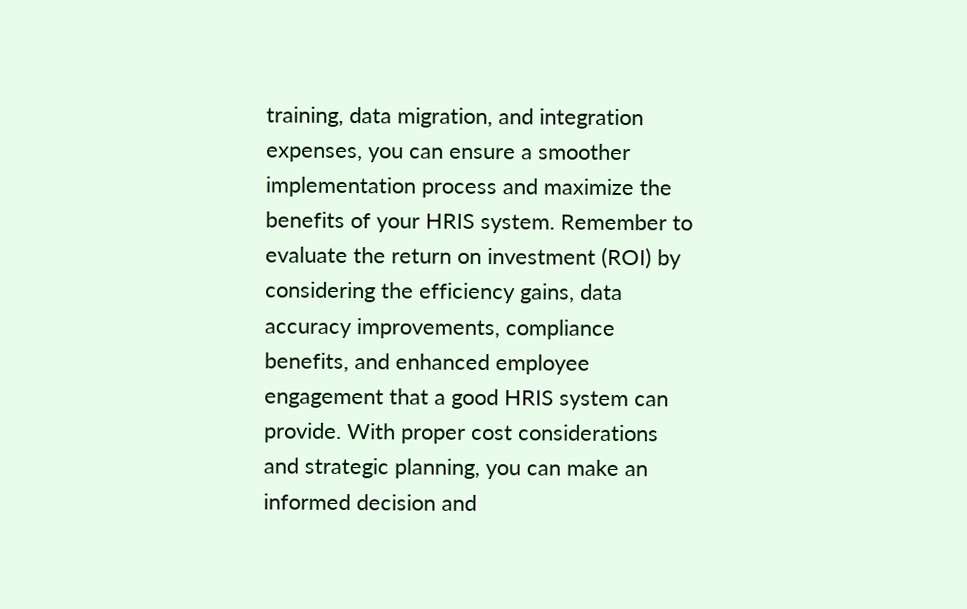training, data migration, and integration expenses, you can ensure a smoother implementation process and maximize the benefits of your HRIS system. Remember to evaluate the return on investment (ROI) by considering the efficiency gains, data accuracy improvements, compliance benefits, and enhanced employee engagement that a good HRIS system can provide. With proper cost considerations and strategic planning, you can make an informed decision and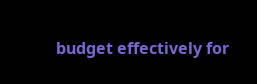budget effectively for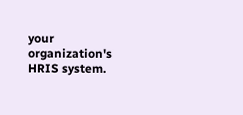your organization's HRIS system.